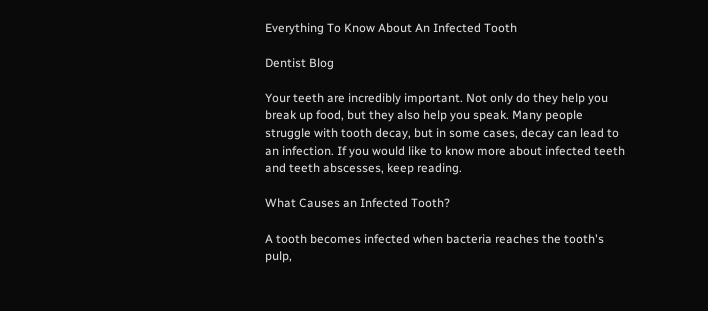Everything To Know About An Infected Tooth

Dentist Blog

Your teeth are incredibly important. Not only do they help you break up food, but they also help you speak. Many people struggle with tooth decay, but in some cases, decay can lead to an infection. If you would like to know more about infected teeth and teeth abscesses, keep reading.

What Causes an Infected Tooth?

A tooth becomes infected when bacteria reaches the tooth's pulp,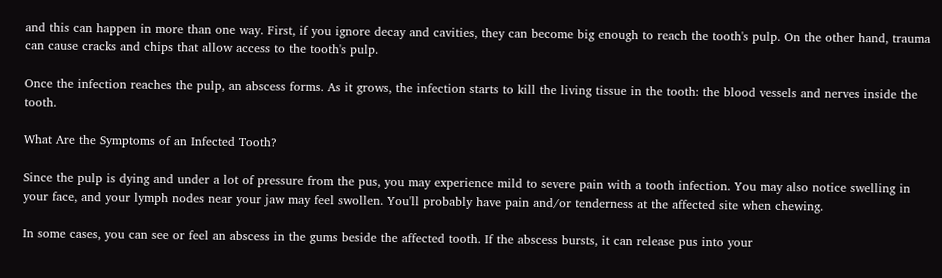and this can happen in more than one way. First, if you ignore decay and cavities, they can become big enough to reach the tooth's pulp. On the other hand, trauma can cause cracks and chips that allow access to the tooth's pulp.

Once the infection reaches the pulp, an abscess forms. As it grows, the infection starts to kill the living tissue in the tooth: the blood vessels and nerves inside the tooth.

What Are the Symptoms of an Infected Tooth?

Since the pulp is dying and under a lot of pressure from the pus, you may experience mild to severe pain with a tooth infection. You may also notice swelling in your face, and your lymph nodes near your jaw may feel swollen. You'll probably have pain and/or tenderness at the affected site when chewing.

In some cases, you can see or feel an abscess in the gums beside the affected tooth. If the abscess bursts, it can release pus into your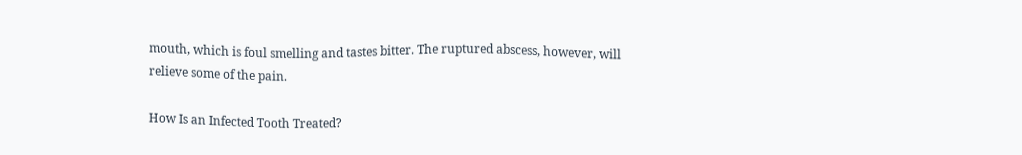mouth, which is foul smelling and tastes bitter. The ruptured abscess, however, will relieve some of the pain.

How Is an Infected Tooth Treated?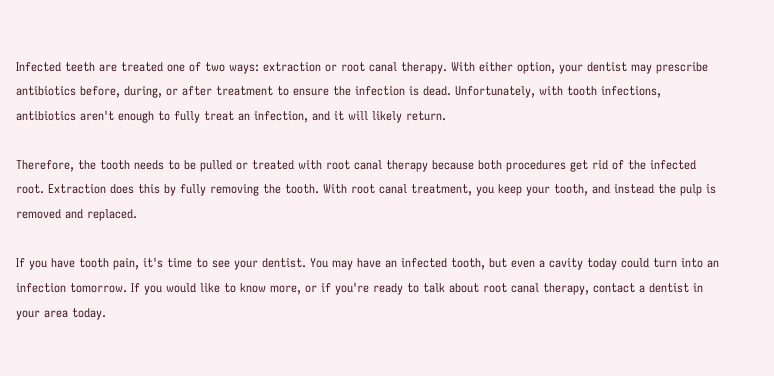Infected teeth are treated one of two ways: extraction or root canal therapy. With either option, your dentist may prescribe antibiotics before, during, or after treatment to ensure the infection is dead. Unfortunately, with tooth infections, antibiotics aren't enough to fully treat an infection, and it will likely return.

Therefore, the tooth needs to be pulled or treated with root canal therapy because both procedures get rid of the infected root. Extraction does this by fully removing the tooth. With root canal treatment, you keep your tooth, and instead the pulp is removed and replaced.

If you have tooth pain, it's time to see your dentist. You may have an infected tooth, but even a cavity today could turn into an infection tomorrow. If you would like to know more, or if you're ready to talk about root canal therapy, contact a dentist in your area today.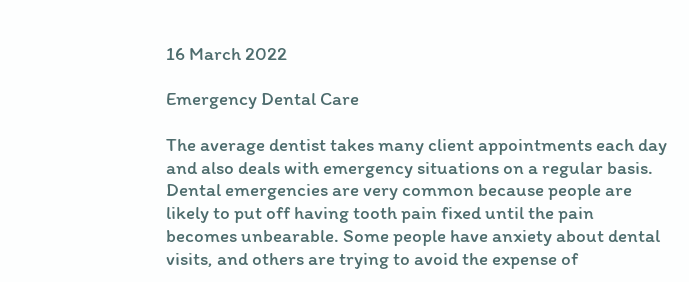16 March 2022

Emergency Dental Care

The average dentist takes many client appointments each day and also deals with emergency situations on a regular basis. Dental emergencies are very common because people are likely to put off having tooth pain fixed until the pain becomes unbearable. Some people have anxiety about dental visits, and others are trying to avoid the expense of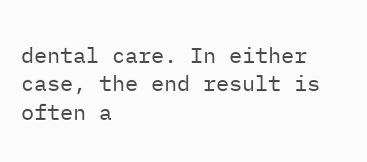dental care. In either case, the end result is often a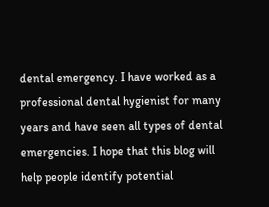dental emergency. I have worked as a professional dental hygienist for many years and have seen all types of dental emergencies. I hope that this blog will help people identify potential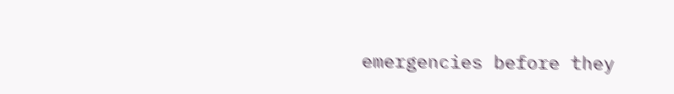emergencies before they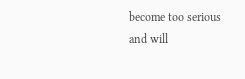become too serious and will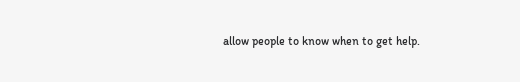allow people to know when to get help.